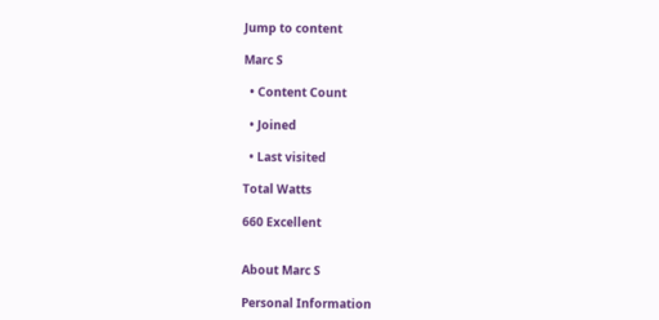Jump to content

Marc S

  • Content Count

  • Joined

  • Last visited

Total Watts

660 Excellent


About Marc S

Personal Information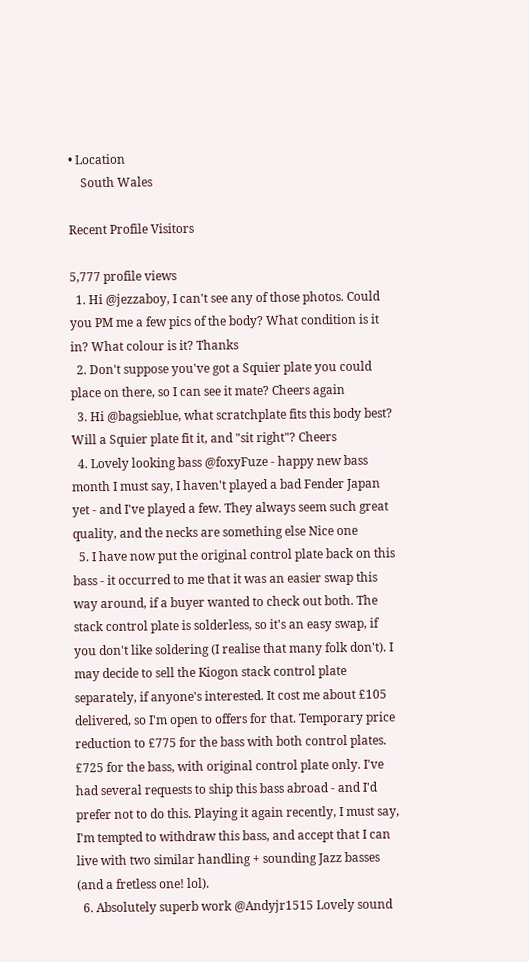• Location
    South Wales

Recent Profile Visitors

5,777 profile views
  1. Hi @jezzaboy, I can't see any of those photos. Could you PM me a few pics of the body? What condition is it in? What colour is it? Thanks
  2. Don't suppose you've got a Squier plate you could place on there, so I can see it mate? Cheers again
  3. Hi @bagsieblue, what scratchplate fits this body best? Will a Squier plate fit it, and "sit right"? Cheers
  4. Lovely looking bass @foxyFuze - happy new bass month I must say, I haven't played a bad Fender Japan yet - and I've played a few. They always seem such great quality, and the necks are something else Nice one
  5. I have now put the original control plate back on this bass - it occurred to me that it was an easier swap this way around, if a buyer wanted to check out both. The stack control plate is solderless, so it's an easy swap, if you don't like soldering (I realise that many folk don't). I may decide to sell the Kiogon stack control plate separately, if anyone's interested. It cost me about £105 delivered, so I'm open to offers for that. Temporary price reduction to £775 for the bass with both control plates. £725 for the bass, with original control plate only. I've had several requests to ship this bass abroad - and I'd prefer not to do this. Playing it again recently, I must say, I'm tempted to withdraw this bass, and accept that I can live with two similar handling + sounding Jazz basses (and a fretless one! lol).
  6. Absolutely superb work @Andyjr1515 Lovely sound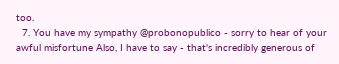too.
  7. You have my sympathy @probonopublico - sorry to hear of your awful misfortune Also, I have to say - that's incredibly generous of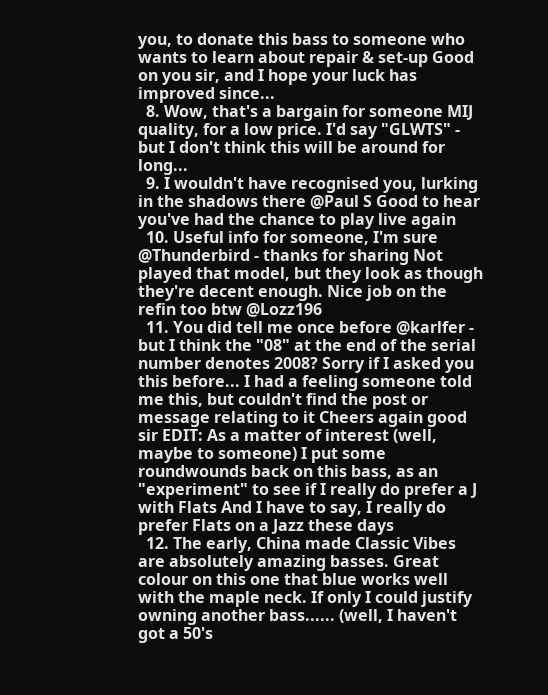you, to donate this bass to someone who wants to learn about repair & set-up Good on you sir, and I hope your luck has improved since...
  8. Wow, that's a bargain for someone MIJ quality, for a low price. I'd say "GLWTS" - but I don't think this will be around for long...
  9. I wouldn't have recognised you, lurking in the shadows there @Paul S Good to hear you've had the chance to play live again
  10. Useful info for someone, I'm sure @Thunderbird - thanks for sharing Not played that model, but they look as though they're decent enough. Nice job on the refin too btw @Lozz196
  11. You did tell me once before @karlfer - but I think the "08" at the end of the serial number denotes 2008? Sorry if I asked you this before... I had a feeling someone told me this, but couldn't find the post or message relating to it Cheers again good sir EDIT: As a matter of interest (well, maybe to someone) I put some roundwounds back on this bass, as an "experiment" to see if I really do prefer a J with Flats And I have to say, I really do prefer Flats on a Jazz these days
  12. The early, China made Classic Vibes are absolutely amazing basses. Great colour on this one that blue works well with the maple neck. If only I could justify owning another bass...... (well, I haven't got a 50's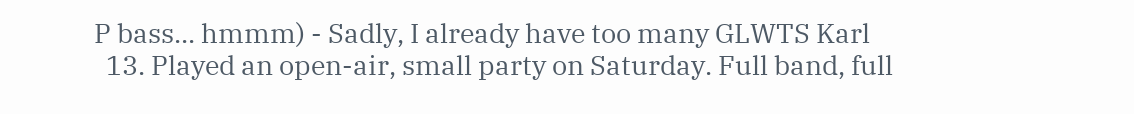P bass... hmmm) - Sadly, I already have too many GLWTS Karl
  13. Played an open-air, small party on Saturday. Full band, full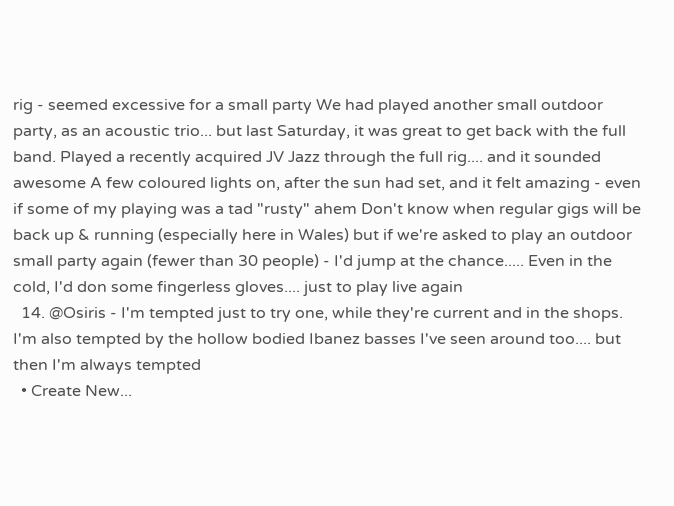rig - seemed excessive for a small party We had played another small outdoor party, as an acoustic trio... but last Saturday, it was great to get back with the full band. Played a recently acquired JV Jazz through the full rig.... and it sounded awesome A few coloured lights on, after the sun had set, and it felt amazing - even if some of my playing was a tad "rusty" ahem Don't know when regular gigs will be back up & running (especially here in Wales) but if we're asked to play an outdoor small party again (fewer than 30 people) - I'd jump at the chance..... Even in the cold, I'd don some fingerless gloves.... just to play live again
  14. @Osiris - I'm tempted just to try one, while they're current and in the shops. I'm also tempted by the hollow bodied Ibanez basses I've seen around too.... but then I'm always tempted
  • Create New...